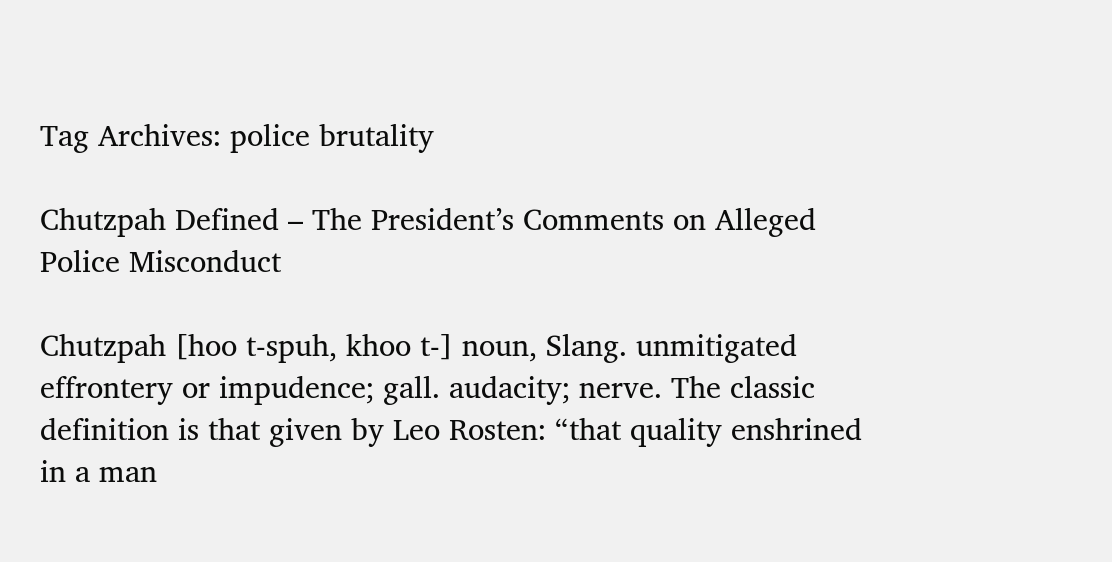Tag Archives: police brutality

Chutzpah Defined – The President’s Comments on Alleged Police Misconduct

Chutzpah [hoo t-spuh, khoo t-] noun, Slang. unmitigated effrontery or impudence; gall. audacity; nerve. The classic definition is that given by Leo Rosten: “that quality enshrined in a man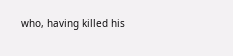who, having killed his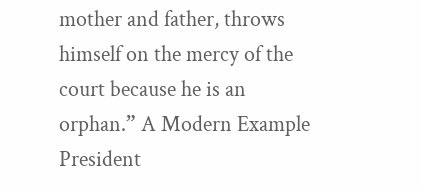mother and father, throws himself on the mercy of the court because he is an orphan.” A Modern Example President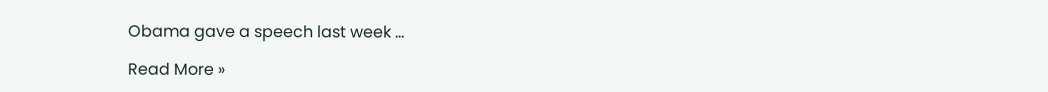Obama gave a speech last week …

Read More »